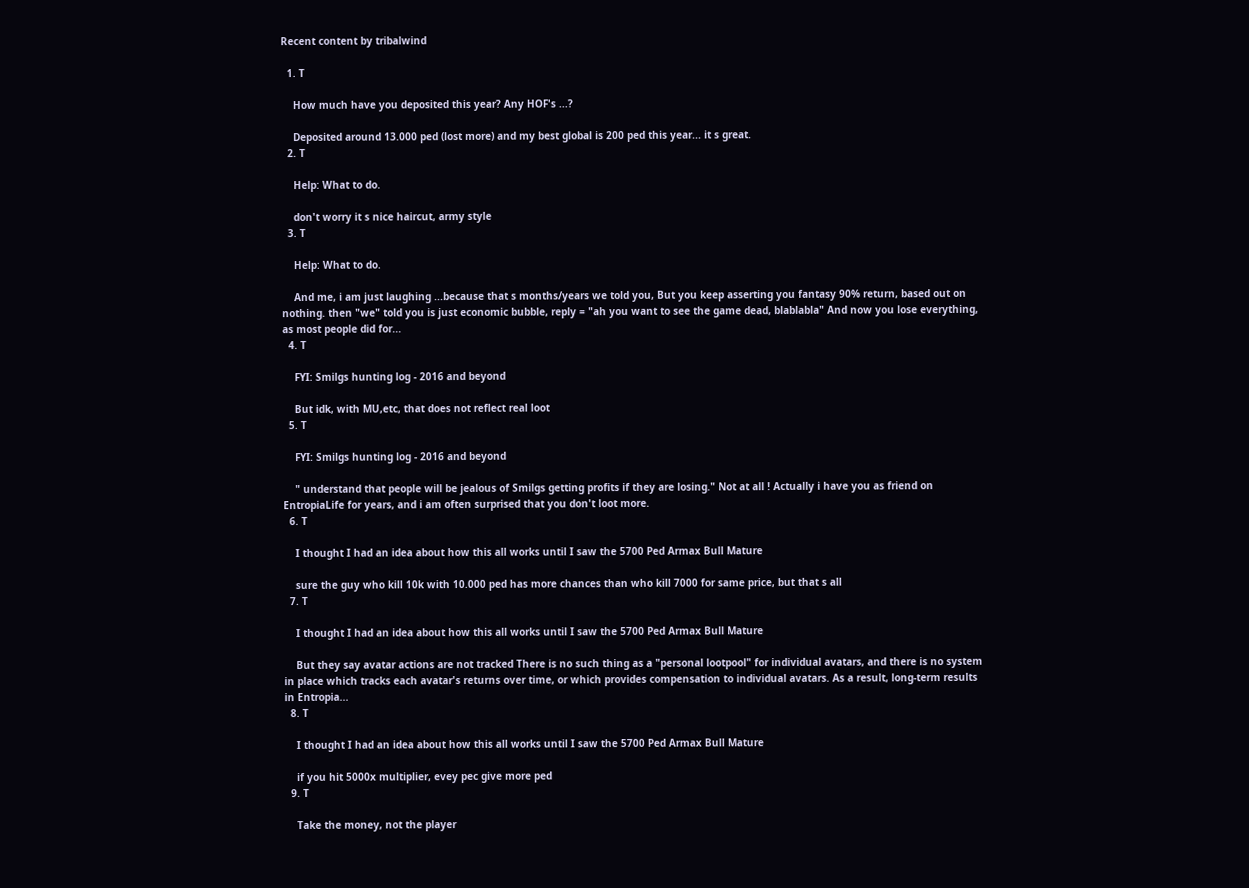Recent content by tribalwind

  1. T

    How much have you deposited this year? Any HOF's ...?

    Deposited around 13.000 ped (lost more) and my best global is 200 ped this year... it s great.
  2. T

    Help: What to do.

    don't worry it s nice haircut, army style
  3. T

    Help: What to do.

    And me, i am just laughing ...because that s months/years we told you, But you keep asserting you fantasy 90% return, based out on nothing. then "we" told you is just economic bubble, reply = "ah you want to see the game dead, blablabla" And now you lose everything, as most people did for...
  4. T

    FYI: Smilgs hunting log - 2016 and beyond

    But idk, with MU,etc, that does not reflect real loot
  5. T

    FYI: Smilgs hunting log - 2016 and beyond

    " understand that people will be jealous of Smilgs getting profits if they are losing." Not at all ! Actually i have you as friend on EntropiaLife for years, and i am often surprised that you don't loot more.
  6. T

    I thought I had an idea about how this all works until I saw the 5700 Ped Armax Bull Mature

    sure the guy who kill 10k with 10.000 ped has more chances than who kill 7000 for same price, but that s all
  7. T

    I thought I had an idea about how this all works until I saw the 5700 Ped Armax Bull Mature

    But they say avatar actions are not tracked There is no such thing as a "personal lootpool" for individual avatars, and there is no system in place which tracks each avatar's returns over time, or which provides compensation to individual avatars. As a result, long-term results in Entropia...
  8. T

    I thought I had an idea about how this all works until I saw the 5700 Ped Armax Bull Mature

    if you hit 5000x multiplier, evey pec give more ped
  9. T

    Take the money, not the player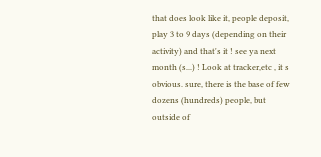that does look like it, people deposit, play 3 to 9 days (depending on their activity) and that's it ! see ya next month (s...) ! Look at tracker,etc , it s obvious. sure, there is the base of few dozens (hundreds) people, but outside of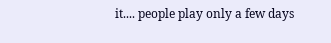it.... people play only a few days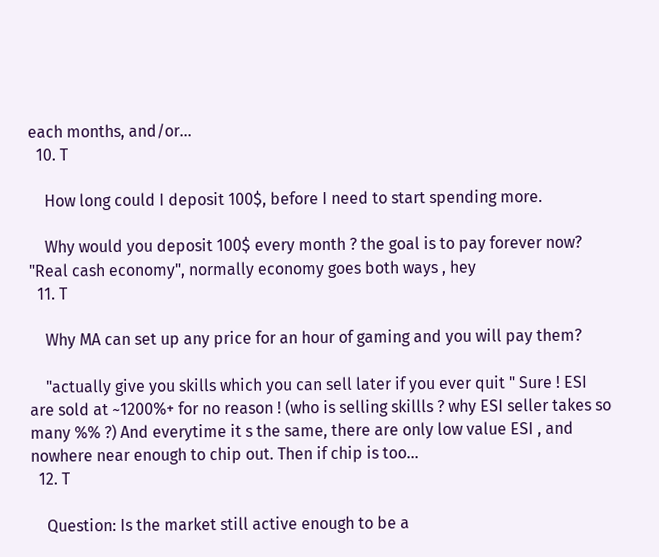each months, and/or...
  10. T

    How long could I deposit 100$, before I need to start spending more.

    Why would you deposit 100$ every month ? the goal is to pay forever now? "Real cash economy", normally economy goes both ways , hey
  11. T

    Why MA can set up any price for an hour of gaming and you will pay them?

    "actually give you skills which you can sell later if you ever quit " Sure ! ESI are sold at ~1200%+ for no reason ! (who is selling skillls ? why ESI seller takes so many %% ?) And everytime it s the same, there are only low value ESI , and nowhere near enough to chip out. Then if chip is too...
  12. T

    Question: Is the market still active enough to be a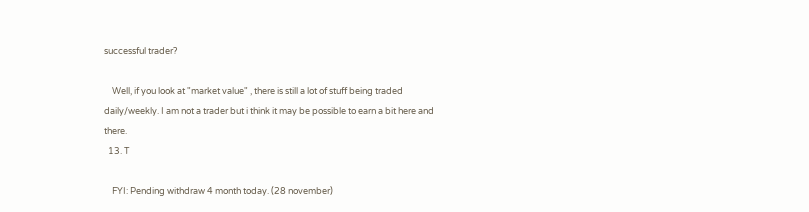successful trader?

    Well, if you look at "market value" , there is still a lot of stuff being traded daily/weekly. I am not a trader but i think it may be possible to earn a bit here and there.
  13. T

    FYI: Pending withdraw 4 month today. (28 november)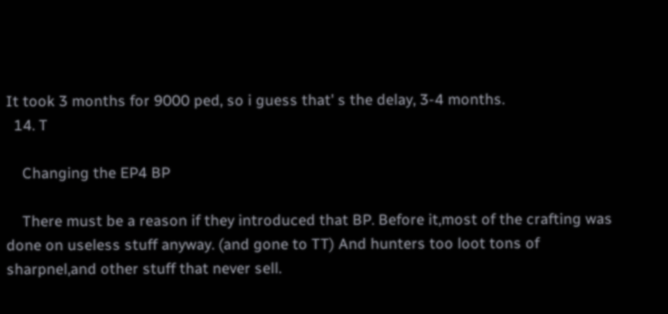It took 3 months for 9000 ped, so i guess that' s the delay, 3-4 months.
  14. T

    Changing the EP4 BP

    There must be a reason if they introduced that BP. Before it,most of the crafting was done on useless stuff anyway. (and gone to TT) And hunters too loot tons of sharpnel,and other stuff that never sell.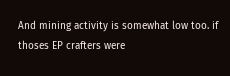And mining activity is somewhat low too. if thoses EP crafters were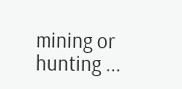mining or hunting ...